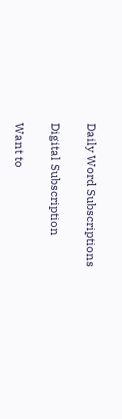Daily Word Subscriptions

Digital Subscription

Want to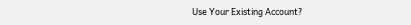Use Your Existing Account?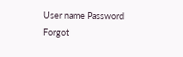User name Password
Forgot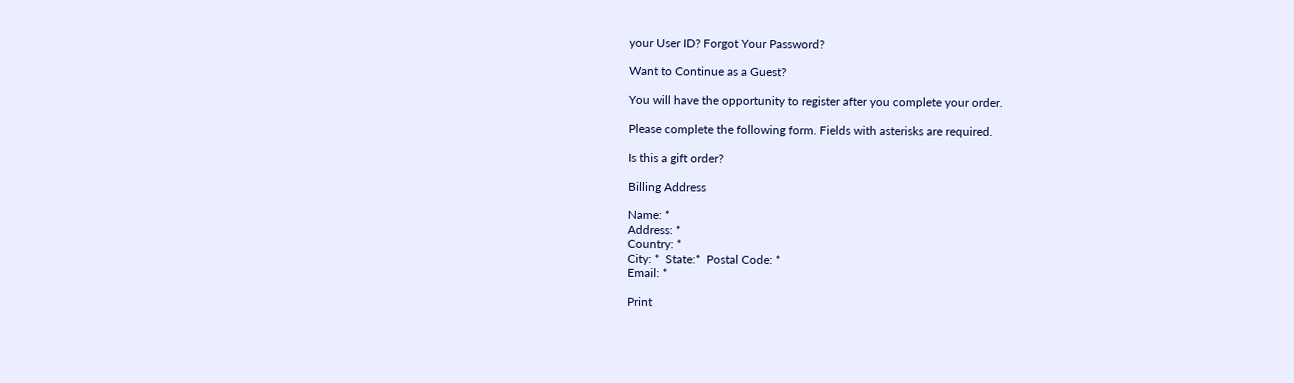your User ID? Forgot Your Password?

Want to Continue as a Guest?

You will have the opportunity to register after you complete your order.

Please complete the following form. Fields with asterisks are required.

Is this a gift order?

Billing Address

Name: *
Address: *
Country: *
City: *  State:*  Postal Code: *
Email: *

Print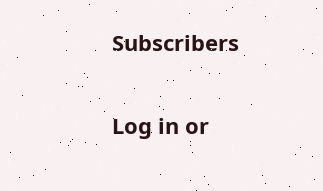Subscribers

Log in or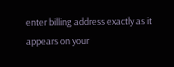enter billing address exactly as it appears on your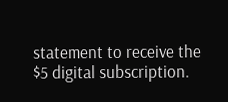statement to receive the $5 digital subscription.